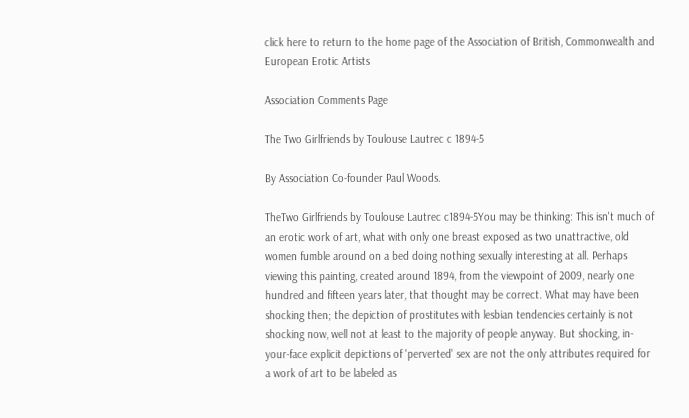click here to return to the home page of the Association of British, Commonwealth and European Erotic Artists

Association Comments Page

The Two Girlfriends by Toulouse Lautrec c 1894-5

By Association Co-founder Paul Woods.

TheTwo Girlfriends by Toulouse Lautrec c1894-5You may be thinking: This isn't much of an erotic work of art, what with only one breast exposed as two unattractive, old women fumble around on a bed doing nothing sexually interesting at all. Perhaps viewing this painting, created around 1894, from the viewpoint of 2009, nearly one hundred and fifteen years later, that thought may be correct. What may have been shocking then; the depiction of prostitutes with lesbian tendencies certainly is not shocking now, well not at least to the majority of people anyway. But shocking, in-your-face explicit depictions of 'perverted' sex are not the only attributes required for a work of art to be labeled as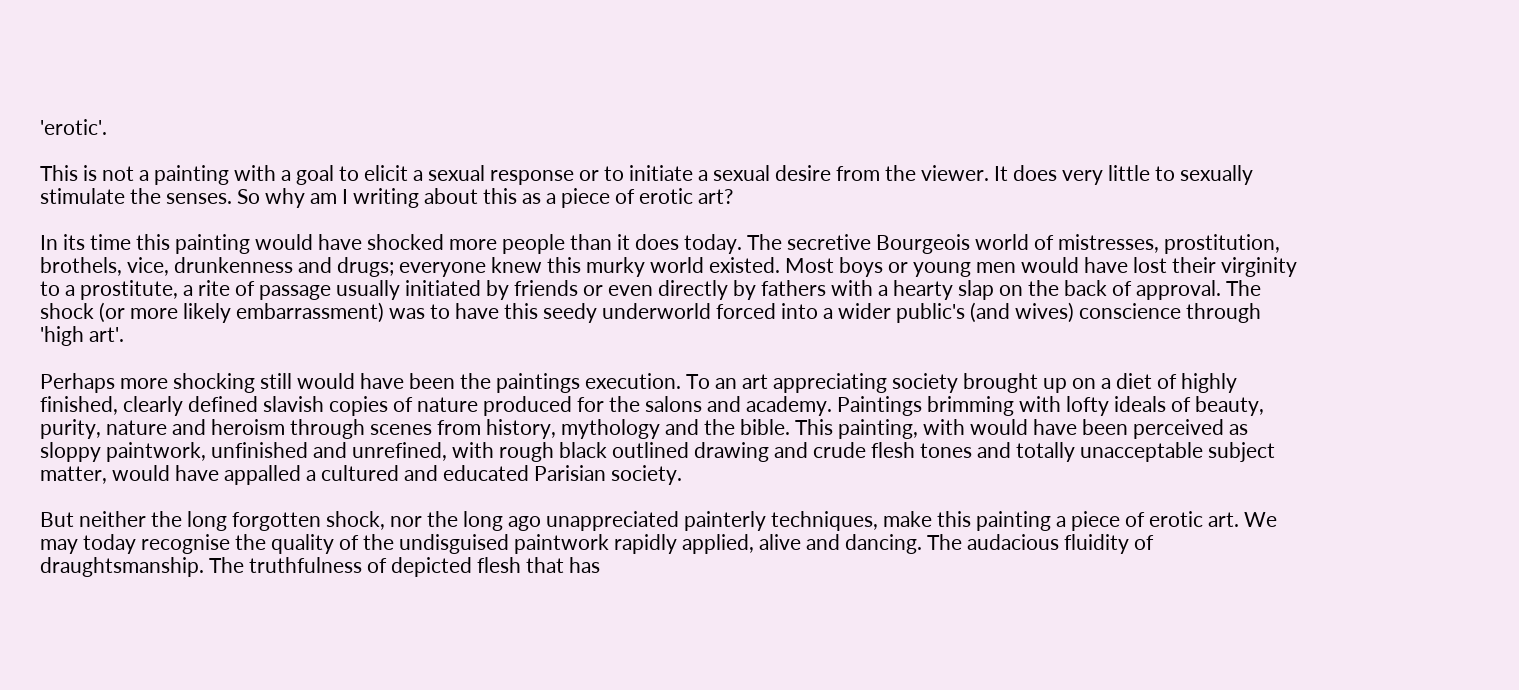'erotic'.

This is not a painting with a goal to elicit a sexual response or to initiate a sexual desire from the viewer. It does very little to sexually stimulate the senses. So why am I writing about this as a piece of erotic art?

In its time this painting would have shocked more people than it does today. The secretive Bourgeois world of mistresses, prostitution, brothels, vice, drunkenness and drugs; everyone knew this murky world existed. Most boys or young men would have lost their virginity to a prostitute, a rite of passage usually initiated by friends or even directly by fathers with a hearty slap on the back of approval. The shock (or more likely embarrassment) was to have this seedy underworld forced into a wider public's (and wives) conscience through 'high art'.

Perhaps more shocking still would have been the paintings execution. To an art appreciating society brought up on a diet of highly finished, clearly defined slavish copies of nature produced for the salons and academy. Paintings brimming with lofty ideals of beauty, purity, nature and heroism through scenes from history, mythology and the bible. This painting, with would have been perceived as sloppy paintwork, unfinished and unrefined, with rough black outlined drawing and crude flesh tones and totally unacceptable subject matter, would have appalled a cultured and educated Parisian society.

But neither the long forgotten shock, nor the long ago unappreciated painterly techniques, make this painting a piece of erotic art. We may today recognise the quality of the undisguised paintwork rapidly applied, alive and dancing. The audacious fluidity of draughtsmanship. The truthfulness of depicted flesh that has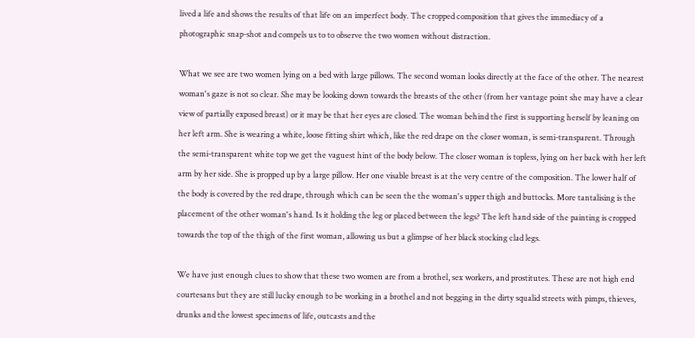lived a life and shows the results of that life on an imperfect body. The cropped composition that gives the immediacy of a photographic snap-shot and compels us to to observe the two women without distraction.

What we see are two women lying on a bed with large pillows. The second woman looks directly at the face of the other. The nearest woman's gaze is not so clear. She may be looking down towards the breasts of the other (from her vantage point she may have a clear view of partially exposed breast) or it may be that her eyes are closed. The woman behind the first is supporting herself by leaning on her left arm. She is wearing a white, loose fitting shirt which, like the red drape on the closer woman, is semi-transparent. Through the semi-transparent white top we get the vaguest hint of the body below. The closer woman is topless, lying on her back with her left arm by her side. She is propped up by a large pillow. Her one visable breast is at the very centre of the composition. The lower half of the body is covered by the red drape, through which can be seen the the woman's upper thigh and buttocks. More tantalising is the placement of the other woman's hand. Is it holding the leg or placed between the legs? The left hand side of the painting is cropped towards the top of the thigh of the first woman, allowing us but a glimpse of her black stocking clad legs.

We have just enough clues to show that these two women are from a brothel, sex workers, and prostitutes. These are not high end courtesans but they are still lucky enough to be working in a brothel and not begging in the dirty squalid streets with pimps, thieves, drunks and the lowest specimens of life, outcasts and the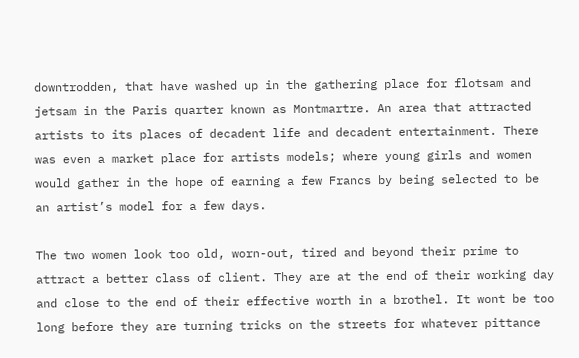downtrodden, that have washed up in the gathering place for flotsam and jetsam in the Paris quarter known as Montmartre. An area that attracted artists to its places of decadent life and decadent entertainment. There was even a market place for artists models; where young girls and women would gather in the hope of earning a few Francs by being selected to be an artist’s model for a few days.

The two women look too old, worn-out, tired and beyond their prime to attract a better class of client. They are at the end of their working day and close to the end of their effective worth in a brothel. It wont be too long before they are turning tricks on the streets for whatever pittance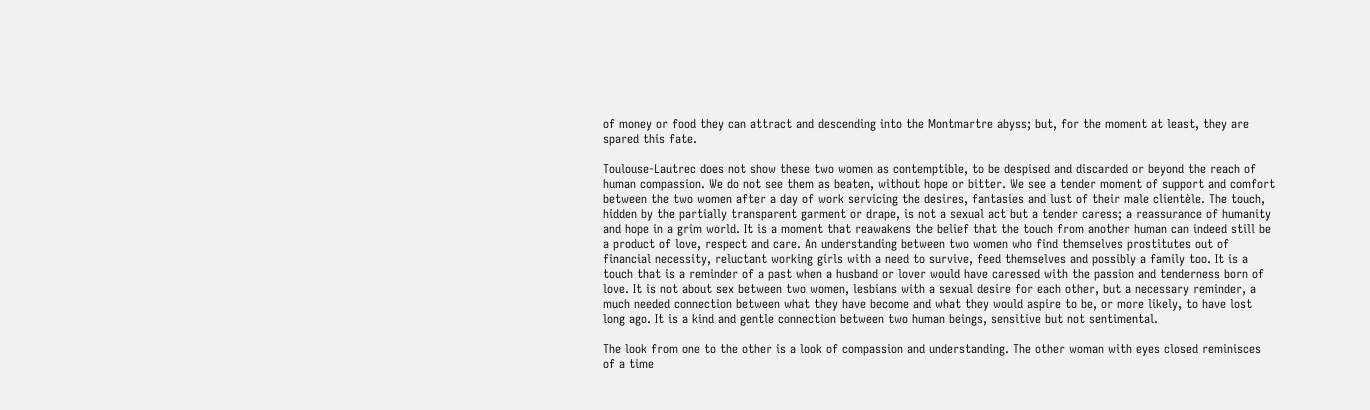of money or food they can attract and descending into the Montmartre abyss; but, for the moment at least, they are spared this fate.

Toulouse-Lautrec does not show these two women as contemptible, to be despised and discarded or beyond the reach of human compassion. We do not see them as beaten, without hope or bitter. We see a tender moment of support and comfort between the two women after a day of work servicing the desires, fantasies and lust of their male clientèle. The touch, hidden by the partially transparent garment or drape, is not a sexual act but a tender caress; a reassurance of humanity and hope in a grim world. It is a moment that reawakens the belief that the touch from another human can indeed still be a product of love, respect and care. An understanding between two women who find themselves prostitutes out of financial necessity, reluctant working girls with a need to survive, feed themselves and possibly a family too. It is a touch that is a reminder of a past when a husband or lover would have caressed with the passion and tenderness born of love. It is not about sex between two women, lesbians with a sexual desire for each other, but a necessary reminder, a much needed connection between what they have become and what they would aspire to be, or more likely, to have lost long ago. It is a kind and gentle connection between two human beings, sensitive but not sentimental.

The look from one to the other is a look of compassion and understanding. The other woman with eyes closed reminisces of a time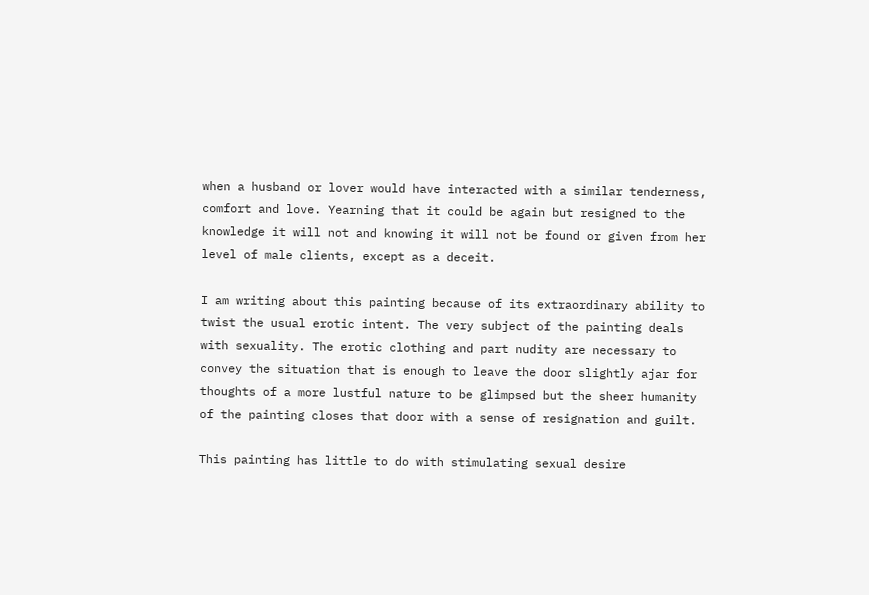when a husband or lover would have interacted with a similar tenderness, comfort and love. Yearning that it could be again but resigned to the knowledge it will not and knowing it will not be found or given from her level of male clients, except as a deceit.

I am writing about this painting because of its extraordinary ability to twist the usual erotic intent. The very subject of the painting deals with sexuality. The erotic clothing and part nudity are necessary to convey the situation that is enough to leave the door slightly ajar for thoughts of a more lustful nature to be glimpsed but the sheer humanity of the painting closes that door with a sense of resignation and guilt.

This painting has little to do with stimulating sexual desire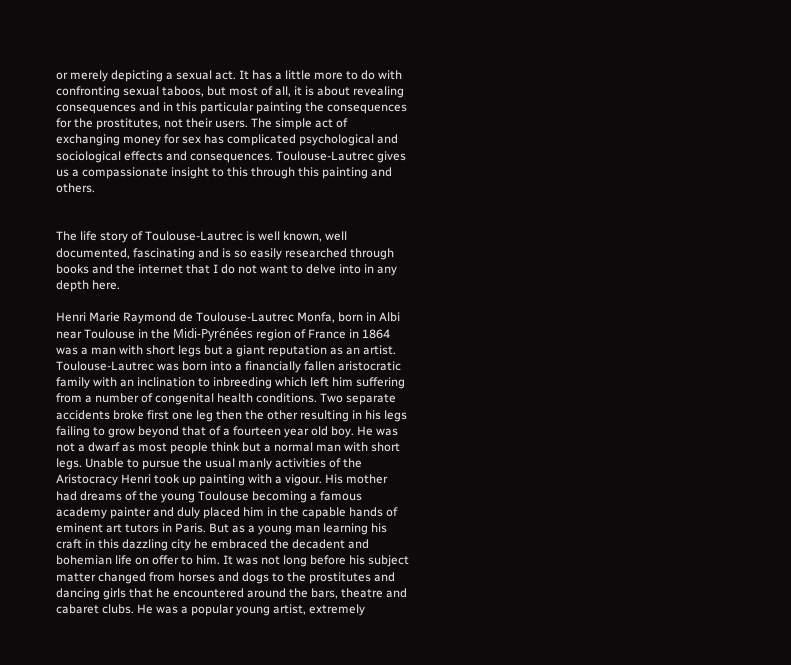or merely depicting a sexual act. It has a little more to do with confronting sexual taboos, but most of all, it is about revealing consequences and in this particular painting the consequences for the prostitutes, not their users. The simple act of exchanging money for sex has complicated psychological and sociological effects and consequences. Toulouse-Lautrec gives us a compassionate insight to this through this painting and others.


The life story of Toulouse-Lautrec is well known, well documented, fascinating and is so easily researched through books and the internet that I do not want to delve into in any depth here.

Henri Marie Raymond de Toulouse-Lautrec Monfa, born in Albi near Toulouse in the Midi-Pyrénées region of France in 1864 was a man with short legs but a giant reputation as an artist. Toulouse-Lautrec was born into a financially fallen aristocratic family with an inclination to inbreeding which left him suffering from a number of congenital health conditions. Two separate accidents broke first one leg then the other resulting in his legs failing to grow beyond that of a fourteen year old boy. He was not a dwarf as most people think but a normal man with short legs. Unable to pursue the usual manly activities of the Aristocracy Henri took up painting with a vigour. His mother had dreams of the young Toulouse becoming a famous academy painter and duly placed him in the capable hands of eminent art tutors in Paris. But as a young man learning his craft in this dazzling city he embraced the decadent and bohemian life on offer to him. It was not long before his subject matter changed from horses and dogs to the prostitutes and dancing girls that he encountered around the bars, theatre and cabaret clubs. He was a popular young artist, extremely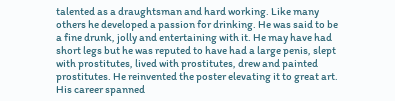talented as a draughtsman and hard working. Like many others he developed a passion for drinking. He was said to be a fine drunk, jolly and entertaining with it. He may have had short legs but he was reputed to have had a large penis, slept with prostitutes, lived with prostitutes, drew and painted prostitutes. He reinvented the poster elevating it to great art. His career spanned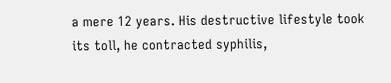a mere 12 years. His destructive lifestyle took its toll, he contracted syphilis,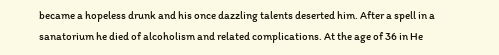became a hopeless drunk and his once dazzling talents deserted him. After a spell in a sanatorium he died of alcoholism and related complications. At the age of 36 in He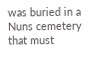was buried in a Nuns cemetery that must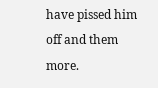have pissed him off and them more.